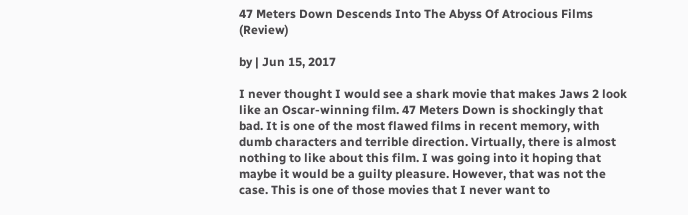47 Meters Down Descends Into The Abyss Of Atrocious Films (Review)

by | Jun 15, 2017

I never thought I would see a shark movie that makes Jaws 2 look like an Oscar-winning film. 47 Meters Down is shockingly that bad. It is one of the most flawed films in recent memory, with dumb characters and terrible direction. Virtually, there is almost nothing to like about this film. I was going into it hoping that maybe it would be a guilty pleasure. However, that was not the case. This is one of those movies that I never want to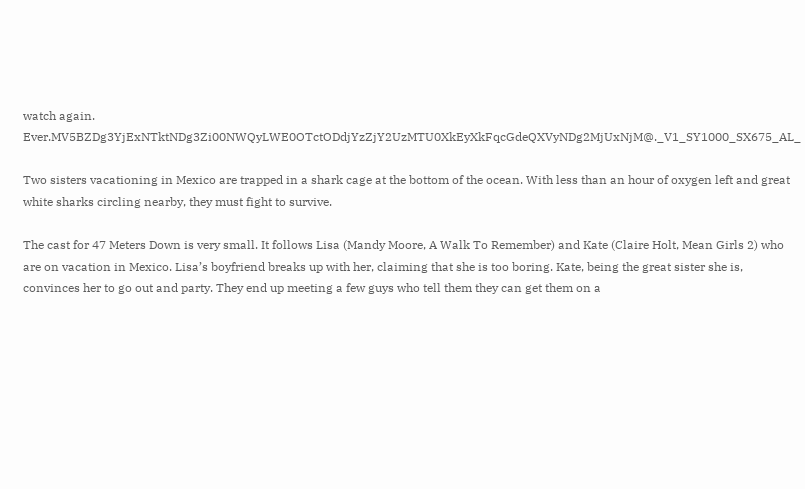watch again. Ever.MV5BZDg3YjExNTktNDg3Zi00NWQyLWE0OTctODdjYzZjY2UzMTU0XkEyXkFqcGdeQXVyNDg2MjUxNjM@._V1_SY1000_SX675_AL_

Two sisters vacationing in Mexico are trapped in a shark cage at the bottom of the ocean. With less than an hour of oxygen left and great white sharks circling nearby, they must fight to survive.

The cast for 47 Meters Down is very small. It follows Lisa (Mandy Moore, A Walk To Remember) and Kate (Claire Holt, Mean Girls 2) who are on vacation in Mexico. Lisa’s boyfriend breaks up with her, claiming that she is too boring. Kate, being the great sister she is, convinces her to go out and party. They end up meeting a few guys who tell them they can get them on a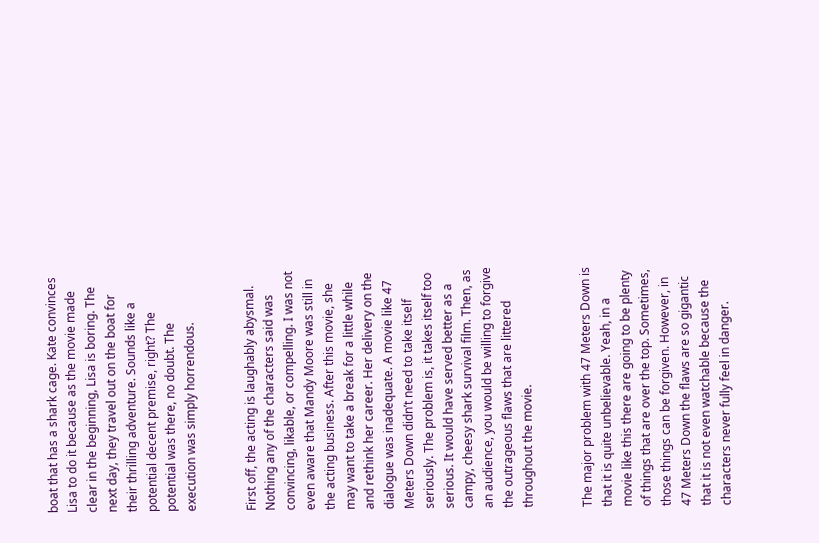boat that has a shark cage. Kate convinces Lisa to do it because as the movie made clear in the beginning, Lisa is boring. The next day, they travel out on the boat for their thrilling adventure. Sounds like a potential decent premise, right? The potential was there, no doubt. The execution was simply horrendous.


First off, the acting is laughably abysmal. Nothing any of the characters said was convincing, likable, or compelling. I was not even aware that Mandy Moore was still in the acting business. After this movie, she may want to take a break for a little while and rethink her career. Her delivery on the dialogue was inadequate. A movie like 47 Meters Down didn’t need to take itself seriously. The problem is, it takes itself too serious. It would have served better as a campy, cheesy shark survival film. Then, as an audience, you would be willing to forgive the outrageous flaws that are littered throughout the movie.


The major problem with 47 Meters Down is that it is quite unbelievable. Yeah, in a movie like this there are going to be plenty of things that are over the top. Sometimes, those things can be forgiven. However, in 47 Meters Down the flaws are so gigantic that it is not even watchable because the characters never fully feel in danger.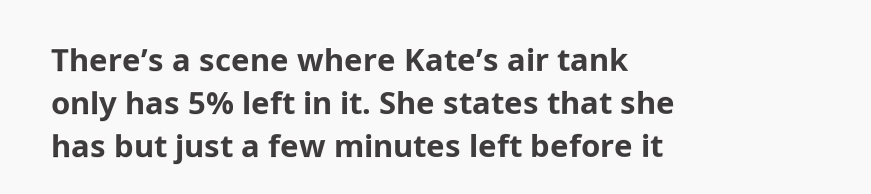There’s a scene where Kate’s air tank only has 5% left in it. She states that she has but just a few minutes left before it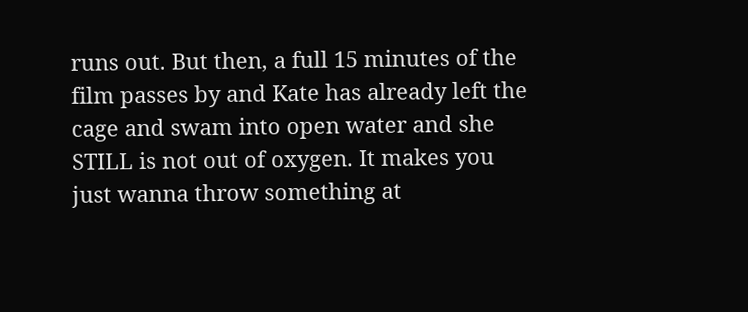runs out. But then, a full 15 minutes of the film passes by and Kate has already left the cage and swam into open water and she STILL is not out of oxygen. It makes you just wanna throw something at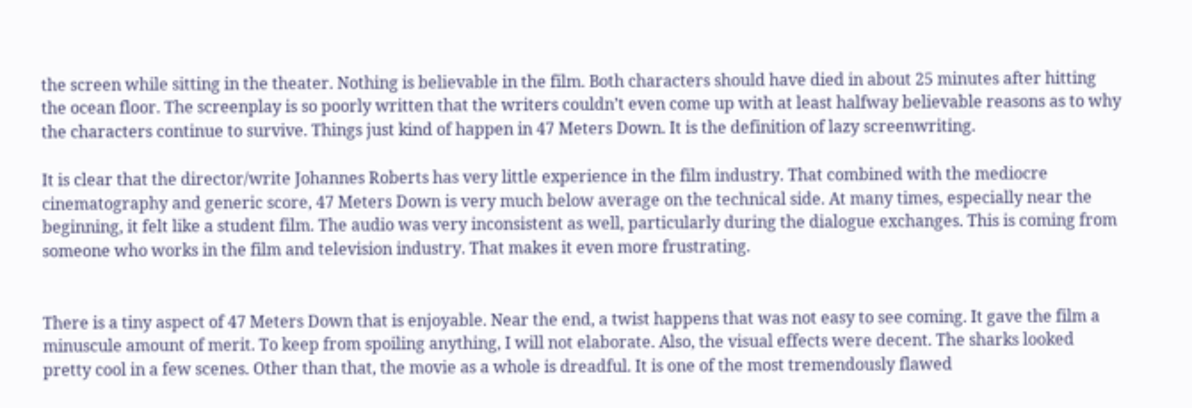the screen while sitting in the theater. Nothing is believable in the film. Both characters should have died in about 25 minutes after hitting the ocean floor. The screenplay is so poorly written that the writers couldn’t even come up with at least halfway believable reasons as to why the characters continue to survive. Things just kind of happen in 47 Meters Down. It is the definition of lazy screenwriting.

It is clear that the director/write Johannes Roberts has very little experience in the film industry. That combined with the mediocre cinematography and generic score, 47 Meters Down is very much below average on the technical side. At many times, especially near the beginning, it felt like a student film. The audio was very inconsistent as well, particularly during the dialogue exchanges. This is coming from someone who works in the film and television industry. That makes it even more frustrating.


There is a tiny aspect of 47 Meters Down that is enjoyable. Near the end, a twist happens that was not easy to see coming. It gave the film a minuscule amount of merit. To keep from spoiling anything, I will not elaborate. Also, the visual effects were decent. The sharks looked pretty cool in a few scenes. Other than that, the movie as a whole is dreadful. It is one of the most tremendously flawed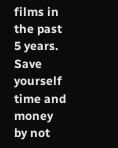films in the past 5 years. Save yourself time and money by not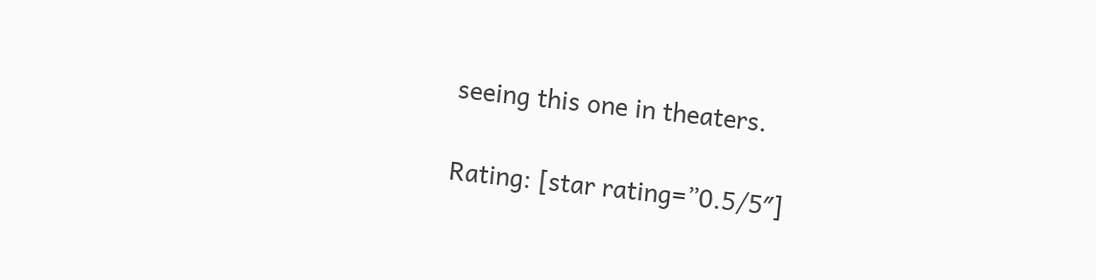seeing this one in theaters.

Rating: [star rating=”0.5/5″]